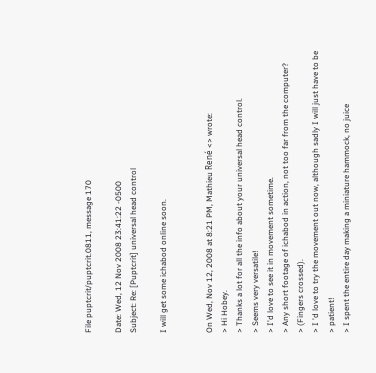File puptcrit/puptcrit.0811, message 170

Date: Wed, 12 Nov 2008 23:41:22 -0500
Subject: Re: [Puptcrit] universal head control

I will get some ichabod online soon.


On Wed, Nov 12, 2008 at 8:21 PM, Mathieu René <> wrote:
> Hi Hobey.
> Thanks a lot for all the info about your universal head control.
> Seems very versatile!
> I'd love to see it in movement sometime.
> Any short footage of ichabod in action, not too far from the computer?
> (Fingers crossed).
> I 'd love to try the movement out now, although sadly I will just have to be
> patient!
> I spent the entire day making a miniature hammock, no juice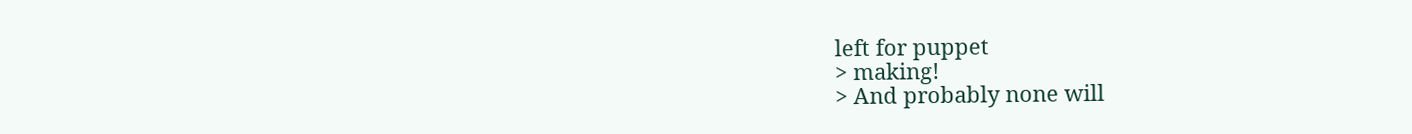left for puppet
> making!
> And probably none will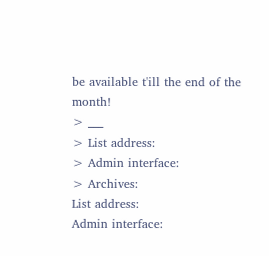be available t'ill the end of the month!
> ___
> List address:
> Admin interface:
> Archives:
List address:
Admin interface: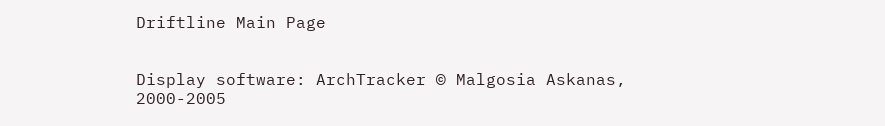Driftline Main Page


Display software: ArchTracker © Malgosia Askanas, 2000-2005